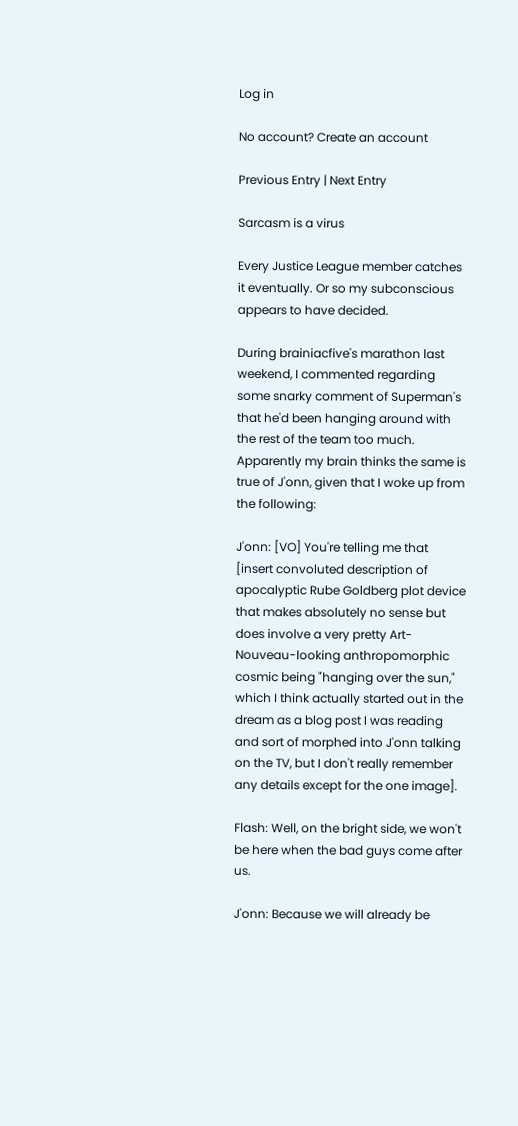Log in

No account? Create an account

Previous Entry | Next Entry

Sarcasm is a virus

Every Justice League member catches it eventually. Or so my subconscious appears to have decided.

During brainiacfive's marathon last weekend, I commented regarding some snarky comment of Superman's that he'd been hanging around with the rest of the team too much. Apparently my brain thinks the same is true of J'onn, given that I woke up from the following:

J'onn: [VO] You're telling me that [insert convoluted description of apocalyptic Rube Goldberg plot device that makes absolutely no sense but does involve a very pretty Art-Nouveau-looking anthropomorphic cosmic being "hanging over the sun," which I think actually started out in the dream as a blog post I was reading and sort of morphed into J'onn talking on the TV, but I don't really remember any details except for the one image].

Flash: Well, on the bright side, we won't be here when the bad guys come after us.

J'onn: Because we will already be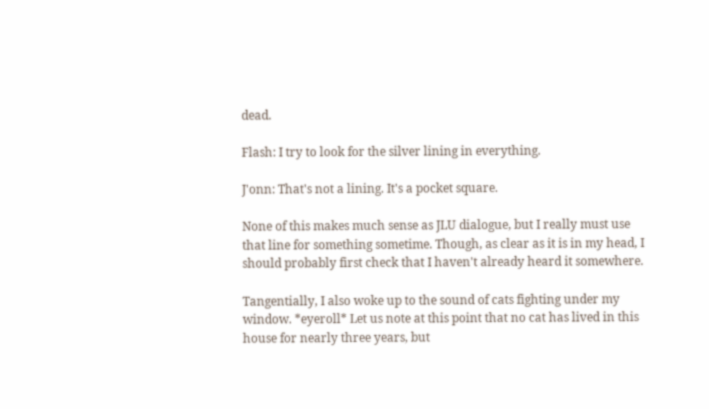dead.

Flash: I try to look for the silver lining in everything.

J'onn: That's not a lining. It's a pocket square.

None of this makes much sense as JLU dialogue, but I really must use that line for something sometime. Though, as clear as it is in my head, I should probably first check that I haven't already heard it somewhere.

Tangentially, I also woke up to the sound of cats fighting under my window. *eyeroll* Let us note at this point that no cat has lived in this house for nearly three years, but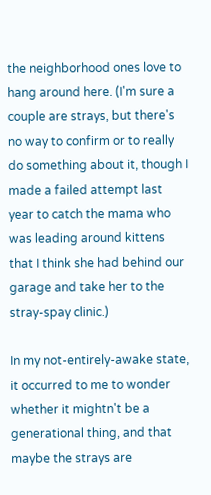the neighborhood ones love to hang around here. (I'm sure a couple are strays, but there's no way to confirm or to really do something about it, though I made a failed attempt last year to catch the mama who was leading around kittens that I think she had behind our garage and take her to the stray-spay clinic.)

In my not-entirely-awake state, it occurred to me to wonder whether it mightn't be a generational thing, and that maybe the strays are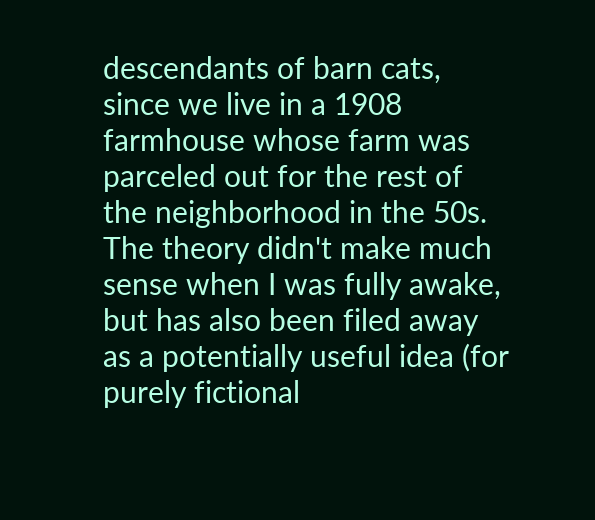descendants of barn cats, since we live in a 1908 farmhouse whose farm was parceled out for the rest of the neighborhood in the 50s. The theory didn't make much sense when I was fully awake, but has also been filed away as a potentially useful idea (for purely fictional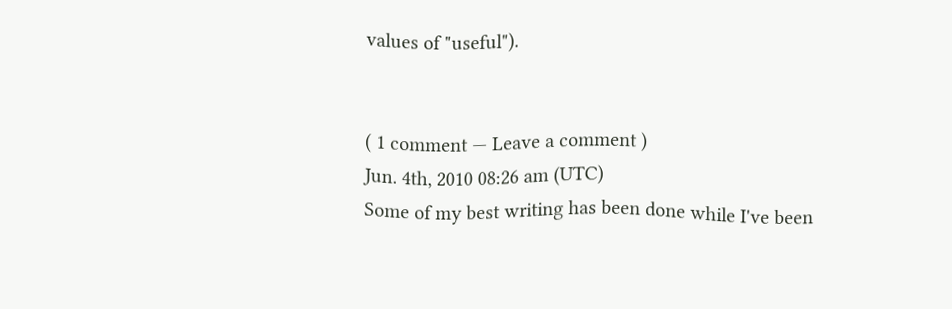values of "useful").


( 1 comment — Leave a comment )
Jun. 4th, 2010 08:26 am (UTC)
Some of my best writing has been done while I've been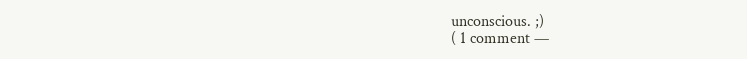unconscious. ;)
( 1 comment —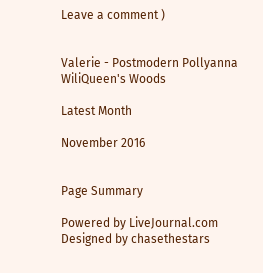Leave a comment )


Valerie - Postmodern Pollyanna
WiliQueen's Woods

Latest Month

November 2016


Page Summary

Powered by LiveJournal.com
Designed by chasethestars